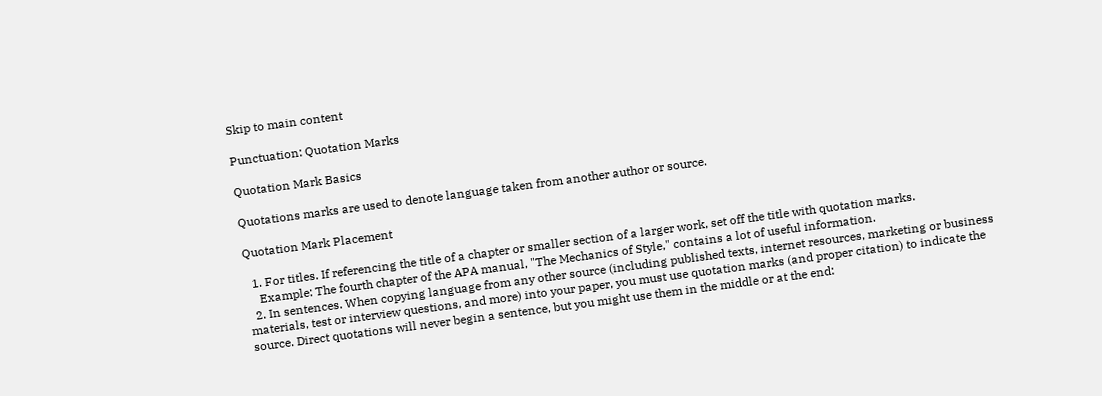Skip to main content

Punctuation: Quotation Marks

Quotation Mark Basics

Quotations marks are used to denote language taken from another author or source.

Quotation Mark Placement

  1. For titles. If referencing the title of a chapter or smaller section of a larger work, set off the title with quotation marks.
    Example: The fourth chapter of the APA manual, "The Mechanics of Style," contains a lot of useful information.
  2. In sentences. When copying language from any other source (including published texts, internet resources, marketing or business materials, test or interview questions, and more) into your paper, you must use quotation marks (and proper citation) to indicate the source. Direct quotations will never begin a sentence, but you might use them in the middle or at the end: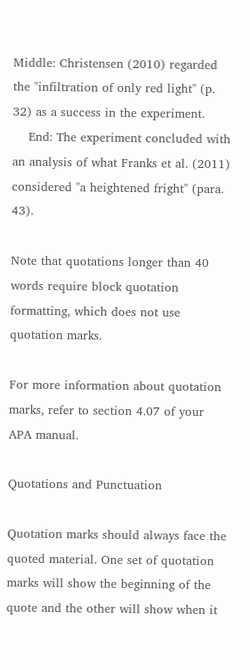Middle: Christensen (2010) regarded the "infiltration of only red light" (p. 32) as a success in the experiment.
    End: The experiment concluded with an analysis of what Franks et al. (2011) considered "a heightened fright" (para. 43).

Note that quotations longer than 40 words require block quotation formatting, which does not use quotation marks.

For more information about quotation marks, refer to section 4.07 of your APA manual.

Quotations and Punctuation

Quotation marks should always face the quoted material. One set of quotation marks will show the beginning of the quote and the other will show when it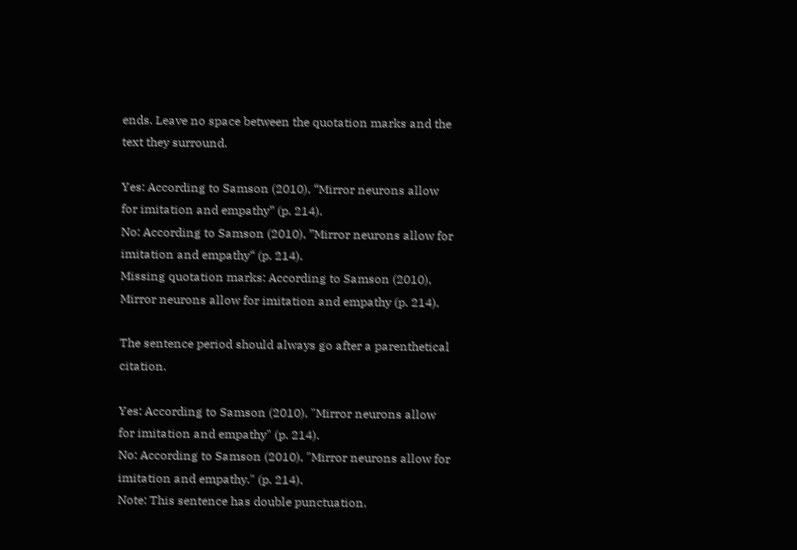ends. Leave no space between the quotation marks and the text they surround.

Yes: According to Samson (2010), “Mirror neurons allow for imitation and empathy” (p. 214).
No: According to Samson (2010), ”Mirror neurons allow for imitation and empathy“ (p. 214).
Missing quotation marks: According to Samson (2010), Mirror neurons allow for imitation and empathy (p. 214).

The sentence period should always go after a parenthetical citation.

Yes: According to Samson (2010), "Mirror neurons allow for imitation and empathy" (p. 214).
No: According to Samson (2010), "Mirror neurons allow for imitation and empathy." (p. 214).
Note: This sentence has double punctuation.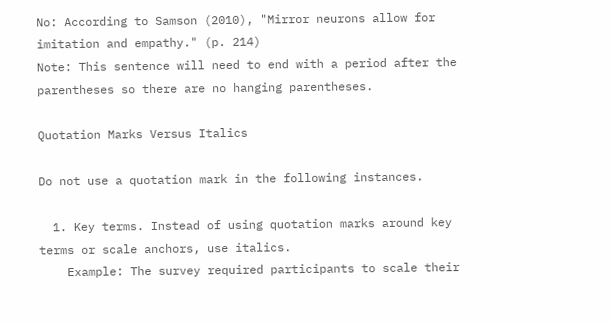No: According to Samson (2010), "Mirror neurons allow for imitation and empathy." (p. 214)
Note: This sentence will need to end with a period after the parentheses so there are no hanging parentheses.

Quotation Marks Versus Italics

Do not use a quotation mark in the following instances.

  1. Key terms. Instead of using quotation marks around key terms or scale anchors, use italics.
    Example: The survey required participants to scale their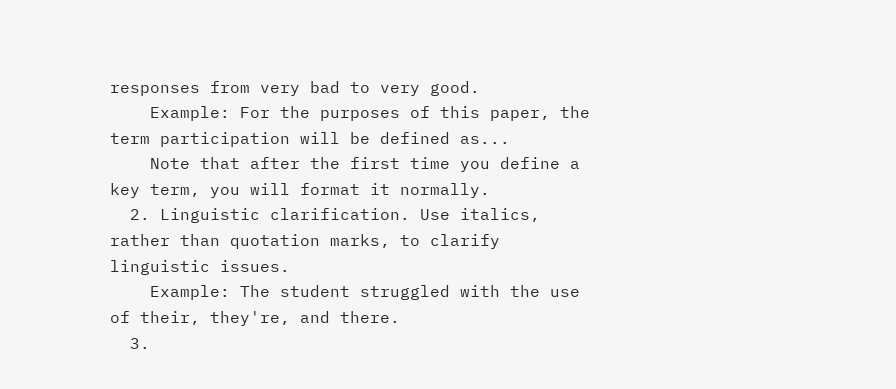responses from very bad to very good.
    Example: For the purposes of this paper, the term participation will be defined as...
    Note that after the first time you define a key term, you will format it normally.
  2. Linguistic clarification. Use italics, rather than quotation marks, to clarify linguistic issues.
    Example: The student struggled with the use of their, they're, and there.
  3.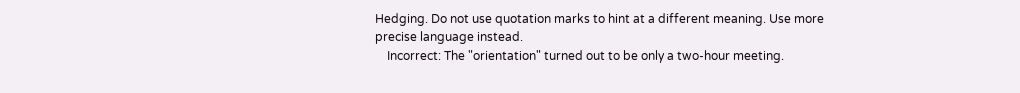Hedging. Do not use quotation marks to hint at a different meaning. Use more precise language instead.
    Incorrect: The "orientation" turned out to be only a two-hour meeting.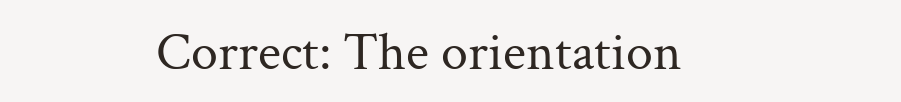Correct: The orientation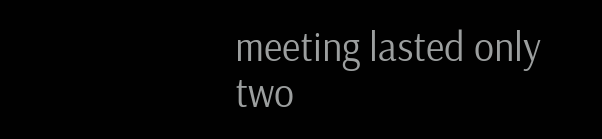meeting lasted only two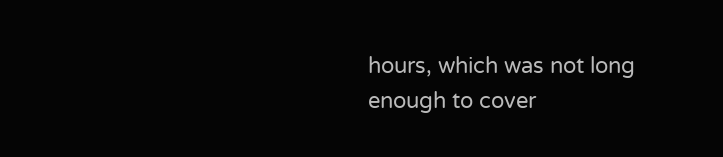hours, which was not long enough to cover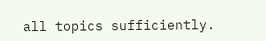all topics sufficiently.